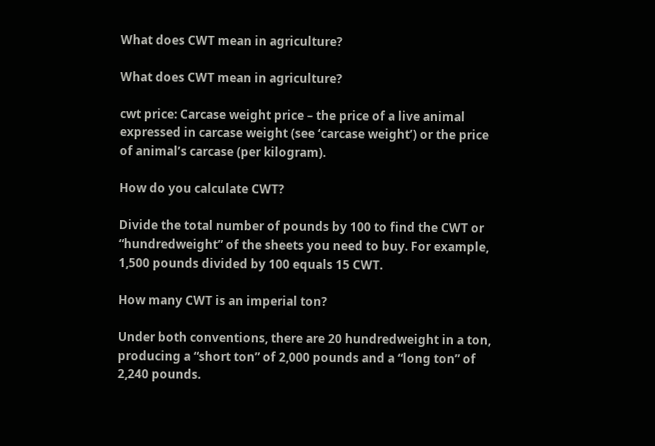What does CWT mean in agriculture?

What does CWT mean in agriculture?

cwt price: Carcase weight price – the price of a live animal expressed in carcase weight (see ‘carcase weight’) or the price of animal’s carcase (per kilogram).

How do you calculate CWT?

Divide the total number of pounds by 100 to find the CWT or “hundredweight” of the sheets you need to buy. For example, 1,500 pounds divided by 100 equals 15 CWT.

How many CWT is an imperial ton?

Under both conventions, there are 20 hundredweight in a ton, producing a “short ton” of 2,000 pounds and a “long ton” of 2,240 pounds.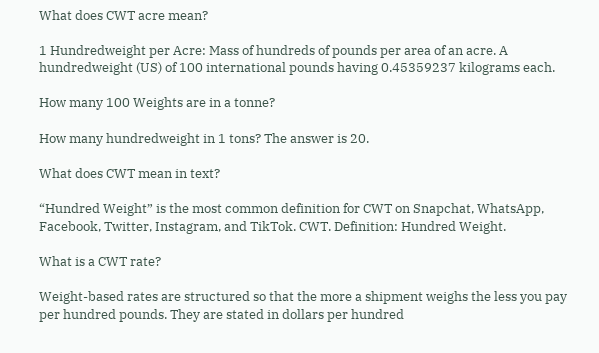What does CWT acre mean?

1 Hundredweight per Acre: Mass of hundreds of pounds per area of an acre. A hundredweight (US) of 100 international pounds having 0.45359237 kilograms each.

How many 100 Weights are in a tonne?

How many hundredweight in 1 tons? The answer is 20.

What does CWT mean in text?

“Hundred Weight” is the most common definition for CWT on Snapchat, WhatsApp, Facebook, Twitter, Instagram, and TikTok. CWT. Definition: Hundred Weight.

What is a CWT rate?

Weight-based rates are structured so that the more a shipment weighs the less you pay per hundred pounds. They are stated in dollars per hundred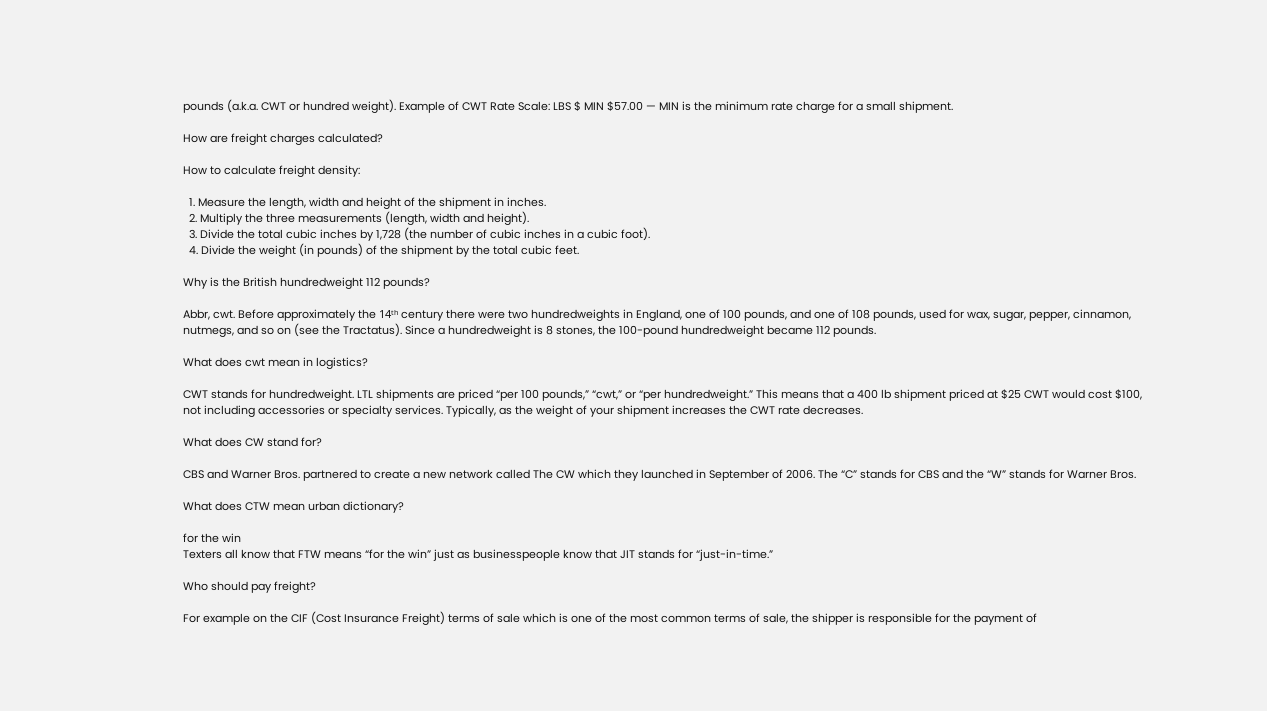pounds (a.k.a. CWT or hundred weight). Example of CWT Rate Scale: LBS $ MIN $57.00 — MIN is the minimum rate charge for a small shipment.

How are freight charges calculated?

How to calculate freight density:

  1. Measure the length, width and height of the shipment in inches.
  2. Multiply the three measurements (length, width and height).
  3. Divide the total cubic inches by 1,728 (the number of cubic inches in a cubic foot).
  4. Divide the weight (in pounds) of the shipment by the total cubic feet.

Why is the British hundredweight 112 pounds?

Abbr, cwt. Before approximately the 14ᵗʰ century there were two hundredweights in England, one of 100 pounds, and one of 108 pounds, used for wax, sugar, pepper, cinnamon, nutmegs, and so on (see the Tractatus). Since a hundredweight is 8 stones, the 100-pound hundredweight became 112 pounds.

What does cwt mean in logistics?

CWT stands for hundredweight. LTL shipments are priced “per 100 pounds,” “cwt,” or “per hundredweight.” This means that a 400 lb shipment priced at $25 CWT would cost $100, not including accessories or specialty services. Typically, as the weight of your shipment increases the CWT rate decreases.

What does CW stand for?

CBS and Warner Bros. partnered to create a new network called The CW which they launched in September of 2006. The “C” stands for CBS and the “W” stands for Warner Bros.

What does CTW mean urban dictionary?

for the win
Texters all know that FTW means “for the win” just as businesspeople know that JIT stands for “just-in-time.”

Who should pay freight?

For example on the CIF (Cost Insurance Freight) terms of sale which is one of the most common terms of sale, the shipper is responsible for the payment of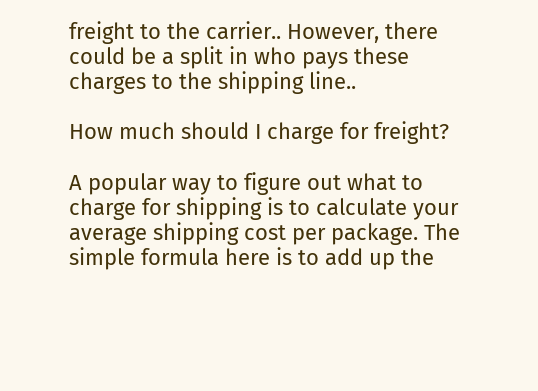freight to the carrier.. However, there could be a split in who pays these charges to the shipping line..

How much should I charge for freight?

A popular way to figure out what to charge for shipping is to calculate your average shipping cost per package. The simple formula here is to add up the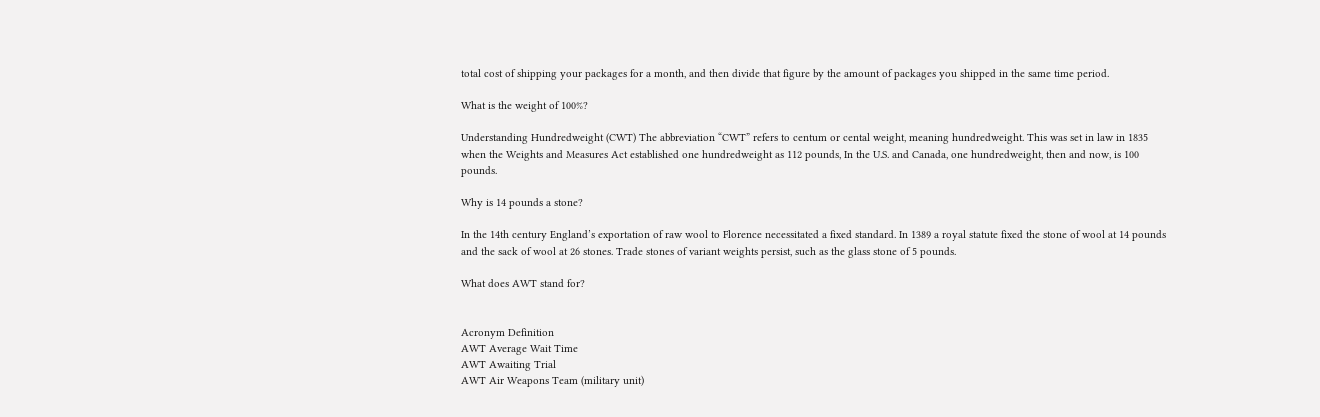total cost of shipping your packages for a month, and then divide that figure by the amount of packages you shipped in the same time period.

What is the weight of 100%?

Understanding Hundredweight (CWT) The abbreviation “CWT” refers to centum or cental weight, meaning hundredweight. This was set in law in 1835 when the Weights and Measures Act established one hundredweight as 112 pounds, In the U.S. and Canada, one hundredweight, then and now, is 100 pounds.

Why is 14 pounds a stone?

In the 14th century England’s exportation of raw wool to Florence necessitated a fixed standard. In 1389 a royal statute fixed the stone of wool at 14 pounds and the sack of wool at 26 stones. Trade stones of variant weights persist, such as the glass stone of 5 pounds.

What does AWT stand for?


Acronym Definition
AWT Average Wait Time
AWT Awaiting Trial
AWT Air Weapons Team (military unit)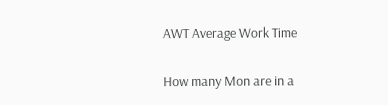AWT Average Work Time

How many Mon are in a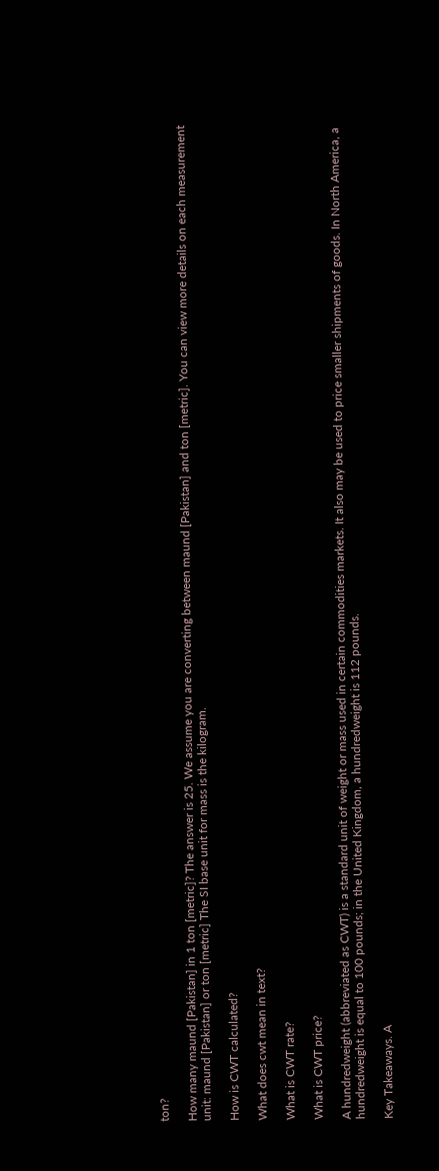ton?

How many maund [Pakistan] in 1 ton [metric]? The answer is 25. We assume you are converting between maund [Pakistan] and ton [metric]. You can view more details on each measurement unit: maund [Pakistan] or ton [metric] The SI base unit for mass is the kilogram.

How is CWT calculated?

What does cwt mean in text?

What is CWT rate?

What is CWT price?

A hundredweight (abbreviated as CWT) is a standard unit of weight or mass used in certain commodities markets. It also may be used to price smaller shipments of goods. In North America, a hundredweight is equal to 100 pounds; in the United Kingdom, a hundredweight is 112 pounds.

Key Takeaways. A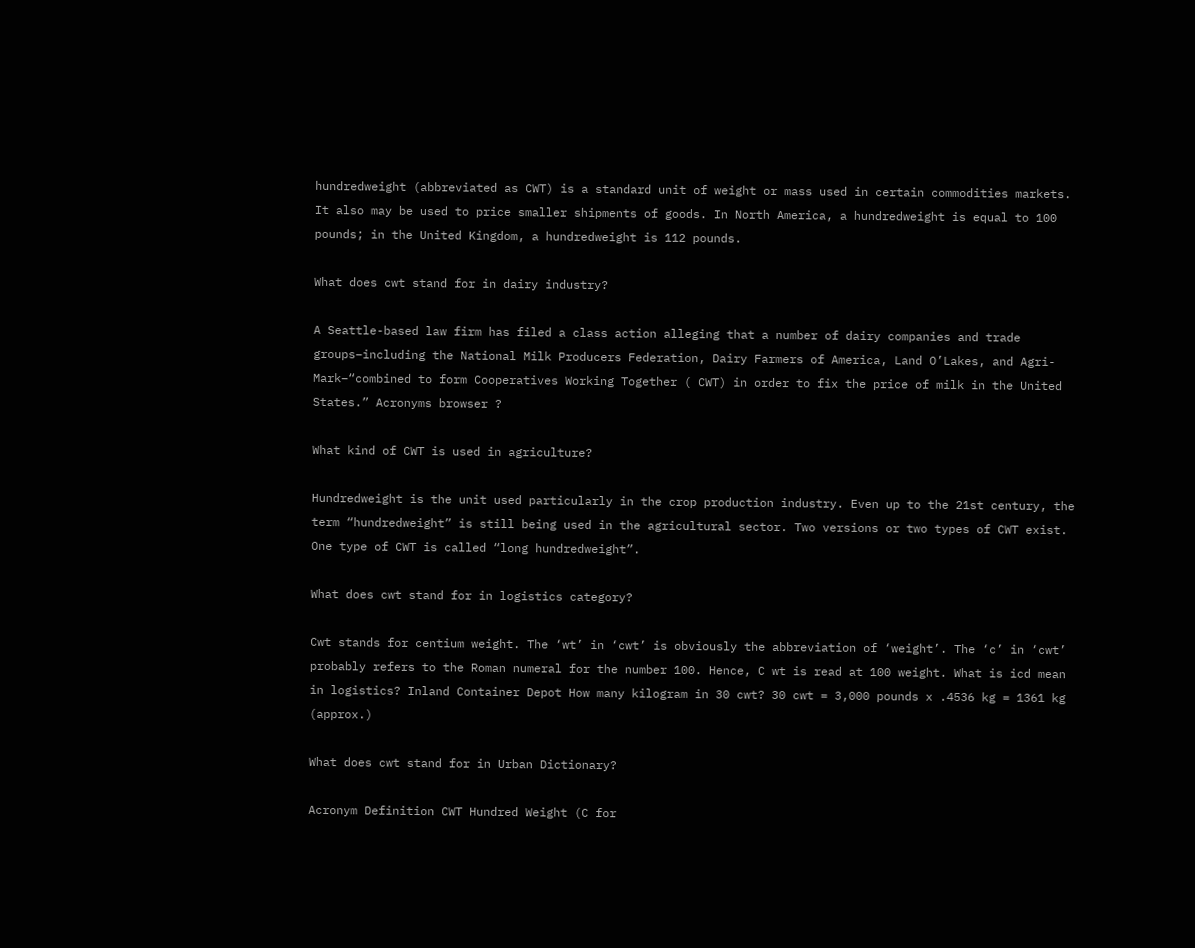hundredweight (abbreviated as CWT) is a standard unit of weight or mass used in certain commodities markets. It also may be used to price smaller shipments of goods. In North America, a hundredweight is equal to 100 pounds; in the United Kingdom, a hundredweight is 112 pounds.

What does cwt stand for in dairy industry?

A Seattle-based law firm has filed a class action alleging that a number of dairy companies and trade groups–including the National Milk Producers Federation, Dairy Farmers of America, Land O’Lakes, and Agri-Mark–“combined to form Cooperatives Working Together ( CWT) in order to fix the price of milk in the United States.” Acronyms browser ?

What kind of CWT is used in agriculture?

Hundredweight is the unit used particularly in the crop production industry. Even up to the 21st century, the term “hundredweight” is still being used in the agricultural sector. Two versions or two types of CWT exist. One type of CWT is called “long hundredweight”.

What does cwt stand for in logistics category?

Cwt stands for centium weight. The ‘wt’ in ‘cwt’ is obviously the abbreviation of ‘weight’. The ‘c’ in ‘cwt’ probably refers to the Roman numeral for the number 100. Hence, C wt is read at 100 weight. What is icd mean in logistics? Inland Container Depot How many kilogram in 30 cwt? 30 cwt = 3,000 pounds x .4536 kg = 1361 kg (approx.)

What does cwt stand for in Urban Dictionary?

Acronym Definition CWT Hundred Weight (C for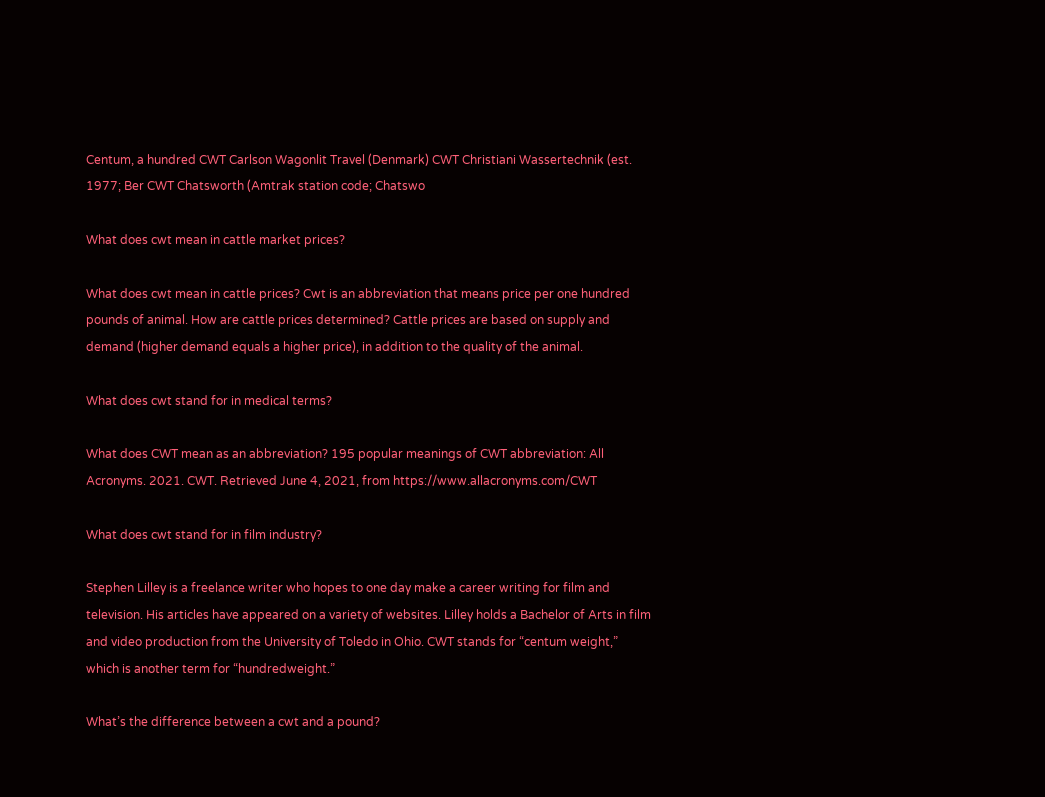Centum, a hundred CWT Carlson Wagonlit Travel (Denmark) CWT Christiani Wassertechnik (est. 1977; Ber CWT Chatsworth (Amtrak station code; Chatswo

What does cwt mean in cattle market prices?

What does cwt mean in cattle prices? Cwt is an abbreviation that means price per one hundred pounds of animal. How are cattle prices determined? Cattle prices are based on supply and demand (higher demand equals a higher price), in addition to the quality of the animal.

What does cwt stand for in medical terms?

What does CWT mean as an abbreviation? 195 popular meanings of CWT abbreviation: All Acronyms. 2021. CWT. Retrieved June 4, 2021, from https://www.allacronyms.com/CWT

What does cwt stand for in film industry?

Stephen Lilley is a freelance writer who hopes to one day make a career writing for film and television. His articles have appeared on a variety of websites. Lilley holds a Bachelor of Arts in film and video production from the University of Toledo in Ohio. CWT stands for “centum weight,” which is another term for “hundredweight.”

What’s the difference between a cwt and a pound?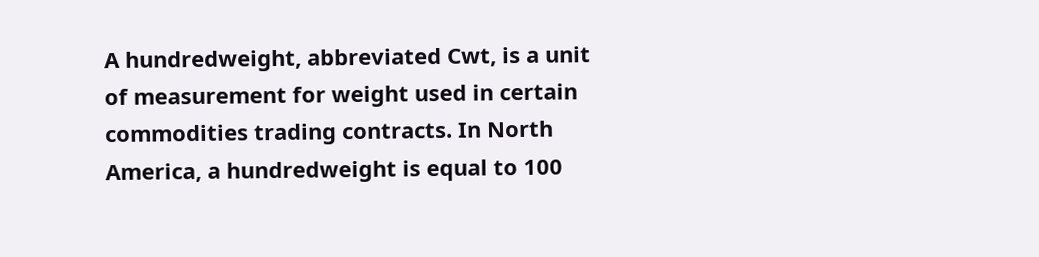A hundredweight, abbreviated Cwt, is a unit of measurement for weight used in certain commodities trading contracts. In North America, a hundredweight is equal to 100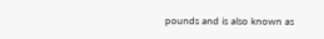pounds and is also known as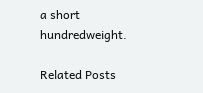a short hundredweight.

Related Posts